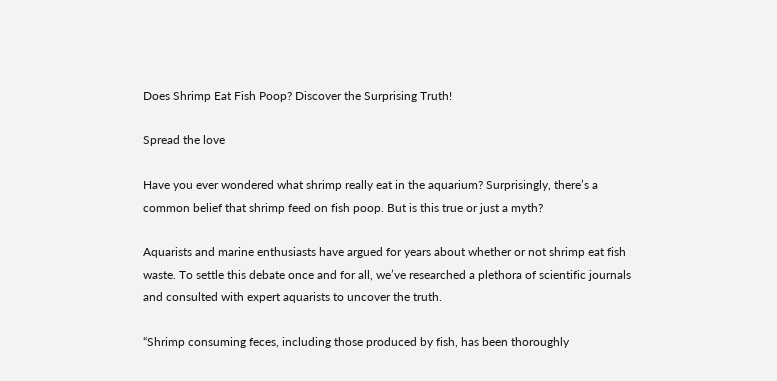Does Shrimp Eat Fish Poop? Discover the Surprising Truth!

Spread the love

Have you ever wondered what shrimp really eat in the aquarium? Surprisingly, there’s a common belief that shrimp feed on fish poop. But is this true or just a myth?

Aquarists and marine enthusiasts have argued for years about whether or not shrimp eat fish waste. To settle this debate once and for all, we’ve researched a plethora of scientific journals and consulted with expert aquarists to uncover the truth.

“Shrimp consuming feces, including those produced by fish, has been thoroughly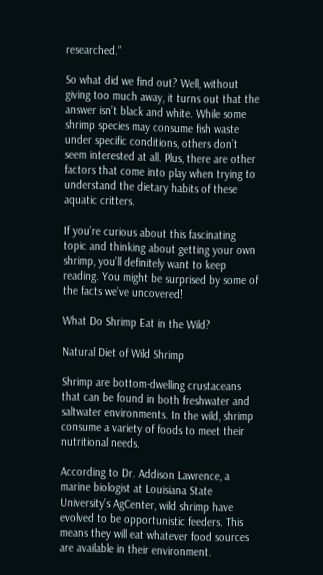researched.”

So what did we find out? Well, without giving too much away, it turns out that the answer isn’t black and white. While some shrimp species may consume fish waste under specific conditions, others don’t seem interested at all. Plus, there are other factors that come into play when trying to understand the dietary habits of these aquatic critters.

If you’re curious about this fascinating topic and thinking about getting your own shrimp, you’ll definitely want to keep reading. You might be surprised by some of the facts we’ve uncovered!

What Do Shrimp Eat in the Wild?

Natural Diet of Wild Shrimp

Shrimp are bottom-dwelling crustaceans that can be found in both freshwater and saltwater environments. In the wild, shrimp consume a variety of foods to meet their nutritional needs.

According to Dr. Addison Lawrence, a marine biologist at Louisiana State University’s AgCenter, wild shrimp have evolved to be opportunistic feeders. This means they will eat whatever food sources are available in their environment.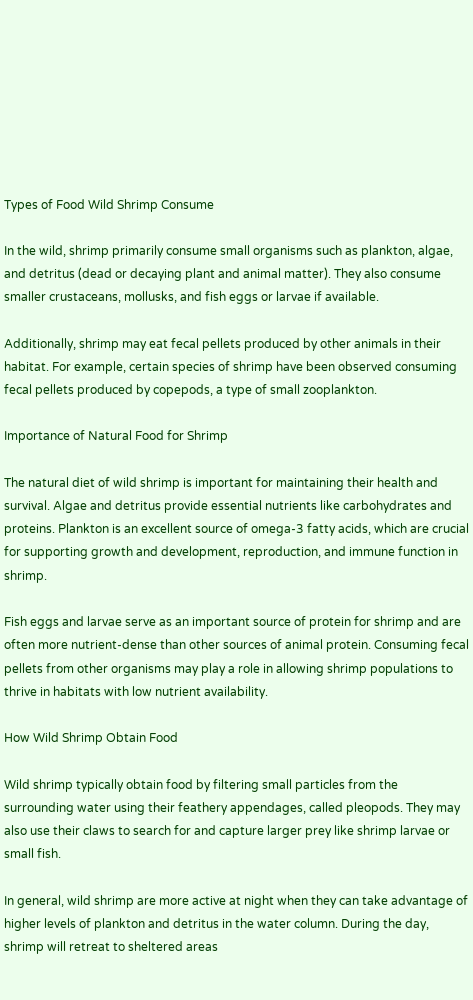Types of Food Wild Shrimp Consume

In the wild, shrimp primarily consume small organisms such as plankton, algae, and detritus (dead or decaying plant and animal matter). They also consume smaller crustaceans, mollusks, and fish eggs or larvae if available.

Additionally, shrimp may eat fecal pellets produced by other animals in their habitat. For example, certain species of shrimp have been observed consuming fecal pellets produced by copepods, a type of small zooplankton.

Importance of Natural Food for Shrimp

The natural diet of wild shrimp is important for maintaining their health and survival. Algae and detritus provide essential nutrients like carbohydrates and proteins. Plankton is an excellent source of omega-3 fatty acids, which are crucial for supporting growth and development, reproduction, and immune function in shrimp.

Fish eggs and larvae serve as an important source of protein for shrimp and are often more nutrient-dense than other sources of animal protein. Consuming fecal pellets from other organisms may play a role in allowing shrimp populations to thrive in habitats with low nutrient availability.

How Wild Shrimp Obtain Food

Wild shrimp typically obtain food by filtering small particles from the surrounding water using their feathery appendages, called pleopods. They may also use their claws to search for and capture larger prey like shrimp larvae or small fish.

In general, wild shrimp are more active at night when they can take advantage of higher levels of plankton and detritus in the water column. During the day, shrimp will retreat to sheltered areas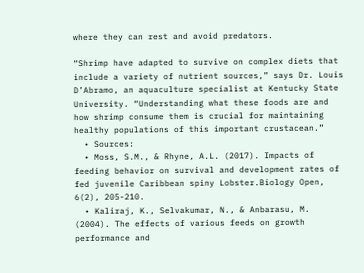where they can rest and avoid predators.

“Shrimp have adapted to survive on complex diets that include a variety of nutrient sources,” says Dr. Louis D’Abramo, an aquaculture specialist at Kentucky State University. “Understanding what these foods are and how shrimp consume them is crucial for maintaining healthy populations of this important crustacean.”
  • Sources:
  • Moss, S.M., & Rhyne, A.L. (2017). Impacts of feeding behavior on survival and development rates of fed juvenile Caribbean spiny Lobster.Biology Open, 6(2), 205-210.
  • Kaliraj, K., Selvakumar, N., & Anbarasu, M. (2004). The effects of various feeds on growth performance and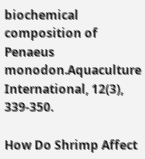biochemical composition of Penaeus monodon.Aquaculture International, 12(3), 339-350.

How Do Shrimp Affect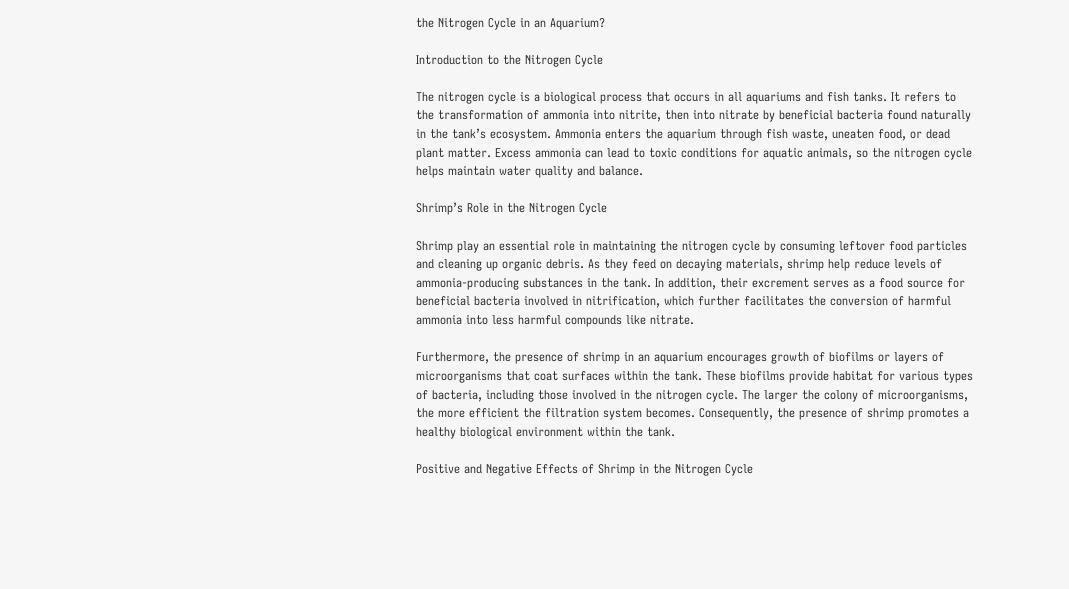the Nitrogen Cycle in an Aquarium?

Introduction to the Nitrogen Cycle

The nitrogen cycle is a biological process that occurs in all aquariums and fish tanks. It refers to the transformation of ammonia into nitrite, then into nitrate by beneficial bacteria found naturally in the tank’s ecosystem. Ammonia enters the aquarium through fish waste, uneaten food, or dead plant matter. Excess ammonia can lead to toxic conditions for aquatic animals, so the nitrogen cycle helps maintain water quality and balance.

Shrimp’s Role in the Nitrogen Cycle

Shrimp play an essential role in maintaining the nitrogen cycle by consuming leftover food particles and cleaning up organic debris. As they feed on decaying materials, shrimp help reduce levels of ammonia-producing substances in the tank. In addition, their excrement serves as a food source for beneficial bacteria involved in nitrification, which further facilitates the conversion of harmful ammonia into less harmful compounds like nitrate.

Furthermore, the presence of shrimp in an aquarium encourages growth of biofilms or layers of microorganisms that coat surfaces within the tank. These biofilms provide habitat for various types of bacteria, including those involved in the nitrogen cycle. The larger the colony of microorganisms, the more efficient the filtration system becomes. Consequently, the presence of shrimp promotes a healthy biological environment within the tank.

Positive and Negative Effects of Shrimp in the Nitrogen Cycle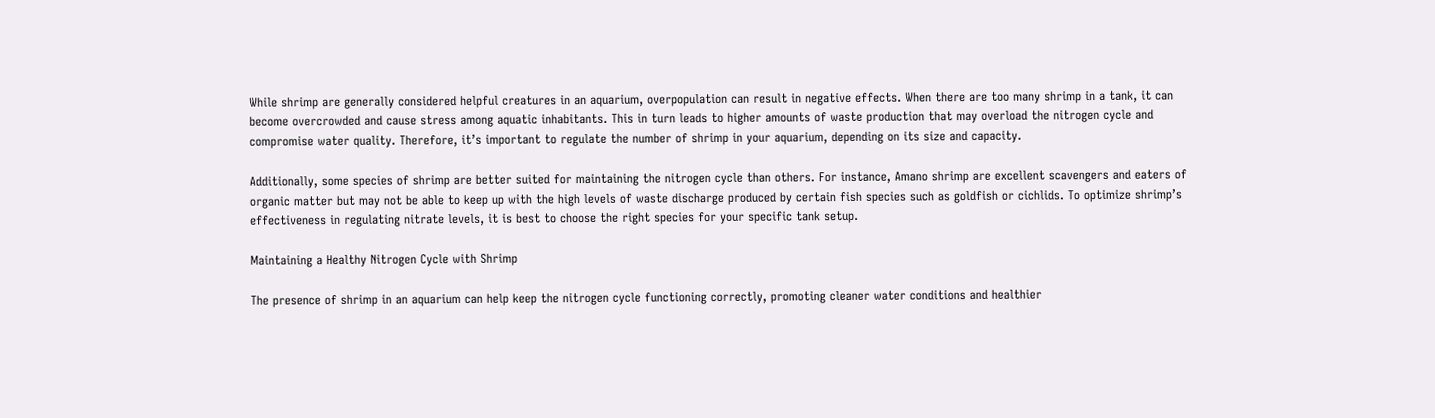While shrimp are generally considered helpful creatures in an aquarium, overpopulation can result in negative effects. When there are too many shrimp in a tank, it can become overcrowded and cause stress among aquatic inhabitants. This in turn leads to higher amounts of waste production that may overload the nitrogen cycle and compromise water quality. Therefore, it’s important to regulate the number of shrimp in your aquarium, depending on its size and capacity.

Additionally, some species of shrimp are better suited for maintaining the nitrogen cycle than others. For instance, Amano shrimp are excellent scavengers and eaters of organic matter but may not be able to keep up with the high levels of waste discharge produced by certain fish species such as goldfish or cichlids. To optimize shrimp’s effectiveness in regulating nitrate levels, it is best to choose the right species for your specific tank setup.

Maintaining a Healthy Nitrogen Cycle with Shrimp

The presence of shrimp in an aquarium can help keep the nitrogen cycle functioning correctly, promoting cleaner water conditions and healthier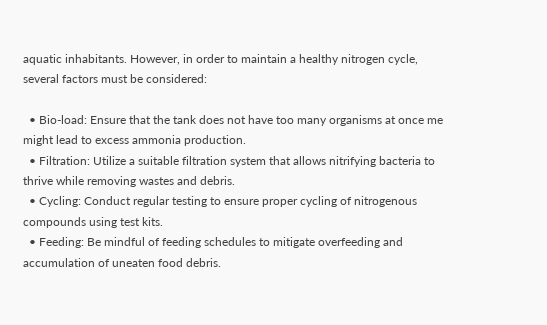aquatic inhabitants. However, in order to maintain a healthy nitrogen cycle, several factors must be considered:

  • Bio-load: Ensure that the tank does not have too many organisms at once me might lead to excess ammonia production.
  • Filtration: Utilize a suitable filtration system that allows nitrifying bacteria to thrive while removing wastes and debris.
  • Cycling: Conduct regular testing to ensure proper cycling of nitrogenous compounds using test kits.
  • Feeding: Be mindful of feeding schedules to mitigate overfeeding and accumulation of uneaten food debris.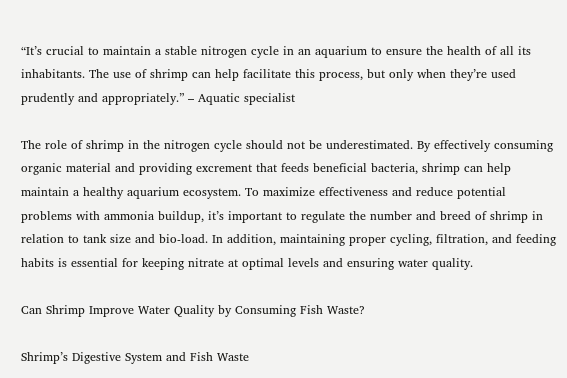“It’s crucial to maintain a stable nitrogen cycle in an aquarium to ensure the health of all its inhabitants. The use of shrimp can help facilitate this process, but only when they’re used prudently and appropriately.” – Aquatic specialist

The role of shrimp in the nitrogen cycle should not be underestimated. By effectively consuming organic material and providing excrement that feeds beneficial bacteria, shrimp can help maintain a healthy aquarium ecosystem. To maximize effectiveness and reduce potential problems with ammonia buildup, it’s important to regulate the number and breed of shrimp in relation to tank size and bio-load. In addition, maintaining proper cycling, filtration, and feeding habits is essential for keeping nitrate at optimal levels and ensuring water quality.

Can Shrimp Improve Water Quality by Consuming Fish Waste?

Shrimp’s Digestive System and Fish Waste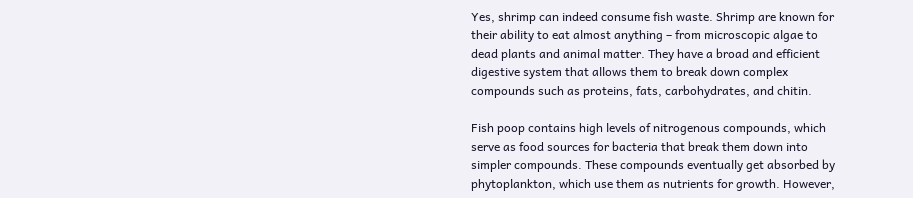Yes, shrimp can indeed consume fish waste. Shrimp are known for their ability to eat almost anything – from microscopic algae to dead plants and animal matter. They have a broad and efficient digestive system that allows them to break down complex compounds such as proteins, fats, carbohydrates, and chitin.

Fish poop contains high levels of nitrogenous compounds, which serve as food sources for bacteria that break them down into simpler compounds. These compounds eventually get absorbed by phytoplankton, which use them as nutrients for growth. However,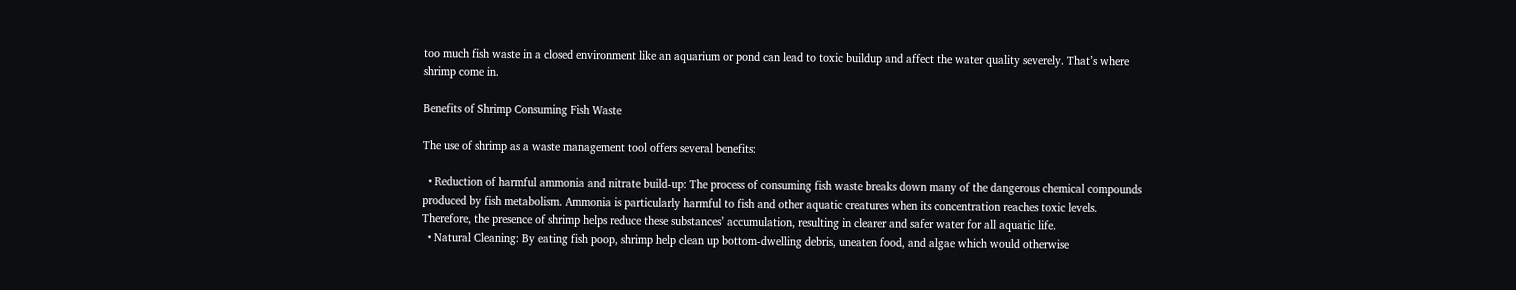too much fish waste in a closed environment like an aquarium or pond can lead to toxic buildup and affect the water quality severely. That’s where shrimp come in.

Benefits of Shrimp Consuming Fish Waste

The use of shrimp as a waste management tool offers several benefits:

  • Reduction of harmful ammonia and nitrate build-up: The process of consuming fish waste breaks down many of the dangerous chemical compounds produced by fish metabolism. Ammonia is particularly harmful to fish and other aquatic creatures when its concentration reaches toxic levels. Therefore, the presence of shrimp helps reduce these substances’ accumulation, resulting in clearer and safer water for all aquatic life.
  • Natural Cleaning: By eating fish poop, shrimp help clean up bottom-dwelling debris, uneaten food, and algae which would otherwise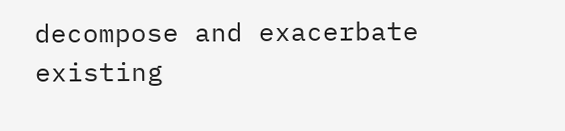decompose and exacerbate existing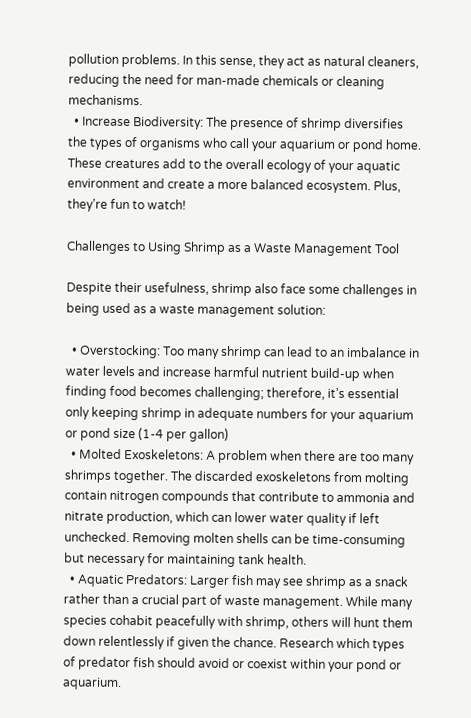pollution problems. In this sense, they act as natural cleaners, reducing the need for man-made chemicals or cleaning mechanisms.
  • Increase Biodiversity: The presence of shrimp diversifies the types of organisms who call your aquarium or pond home. These creatures add to the overall ecology of your aquatic environment and create a more balanced ecosystem. Plus, they’re fun to watch!

Challenges to Using Shrimp as a Waste Management Tool

Despite their usefulness, shrimp also face some challenges in being used as a waste management solution:

  • Overstocking: Too many shrimp can lead to an imbalance in water levels and increase harmful nutrient build-up when finding food becomes challenging; therefore, it’s essential only keeping shrimp in adequate numbers for your aquarium or pond size (1-4 per gallon)
  • Molted Exoskeletons: A problem when there are too many shrimps together. The discarded exoskeletons from molting contain nitrogen compounds that contribute to ammonia and nitrate production, which can lower water quality if left unchecked. Removing molten shells can be time-consuming but necessary for maintaining tank health.
  • Aquatic Predators: Larger fish may see shrimp as a snack rather than a crucial part of waste management. While many species cohabit peacefully with shrimp, others will hunt them down relentlessly if given the chance. Research which types of predator fish should avoid or coexist within your pond or aquarium.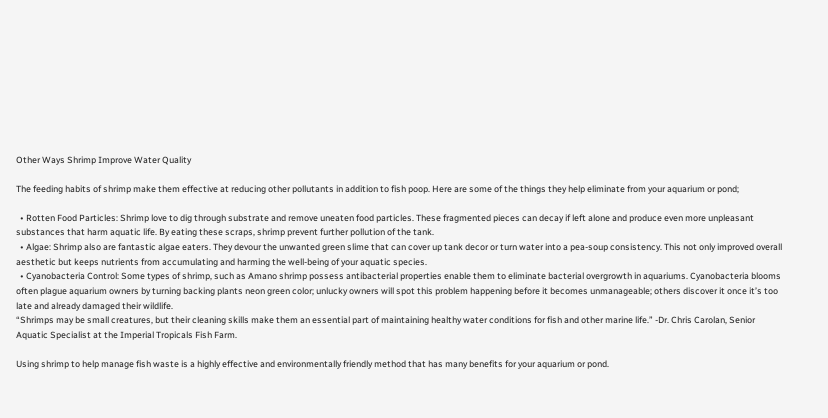Other Ways Shrimp Improve Water Quality

The feeding habits of shrimp make them effective at reducing other pollutants in addition to fish poop. Here are some of the things they help eliminate from your aquarium or pond;

  • Rotten Food Particles: Shrimp love to dig through substrate and remove uneaten food particles. These fragmented pieces can decay if left alone and produce even more unpleasant substances that harm aquatic life. By eating these scraps, shrimp prevent further pollution of the tank.
  • Algae: Shrimp also are fantastic algae eaters. They devour the unwanted green slime that can cover up tank decor or turn water into a pea-soup consistency. This not only improved overall aesthetic but keeps nutrients from accumulating and harming the well-being of your aquatic species.
  • Cyanobacteria Control: Some types of shrimp, such as Amano shrimp possess antibacterial properties enable them to eliminate bacterial overgrowth in aquariums. Cyanobacteria blooms often plague aquarium owners by turning backing plants neon green color; unlucky owners will spot this problem happening before it becomes unmanageable; others discover it once it’s too late and already damaged their wildlife.
“Shrimps may be small creatures, but their cleaning skills make them an essential part of maintaining healthy water conditions for fish and other marine life.” -Dr. Chris Carolan, Senior Aquatic Specialist at the Imperial Tropicals Fish Farm.

Using shrimp to help manage fish waste is a highly effective and environmentally friendly method that has many benefits for your aquarium or pond.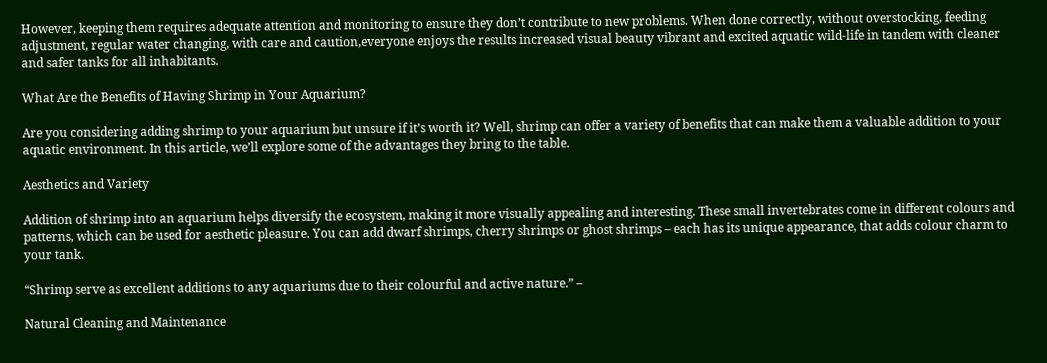However, keeping them requires adequate attention and monitoring to ensure they don’t contribute to new problems. When done correctly, without overstocking, feeding adjustment, regular water changing, with care and caution,everyone enjoys the results increased visual beauty vibrant and excited aquatic wild-life in tandem with cleaner and safer tanks for all inhabitants.

What Are the Benefits of Having Shrimp in Your Aquarium?

Are you considering adding shrimp to your aquarium but unsure if it’s worth it? Well, shrimp can offer a variety of benefits that can make them a valuable addition to your aquatic environment. In this article, we’ll explore some of the advantages they bring to the table.

Aesthetics and Variety

Addition of shrimp into an aquarium helps diversify the ecosystem, making it more visually appealing and interesting. These small invertebrates come in different colours and patterns, which can be used for aesthetic pleasure. You can add dwarf shrimps, cherry shrimps or ghost shrimps – each has its unique appearance, that adds colour charm to your tank.

“Shrimp serve as excellent additions to any aquariums due to their colourful and active nature.” –

Natural Cleaning and Maintenance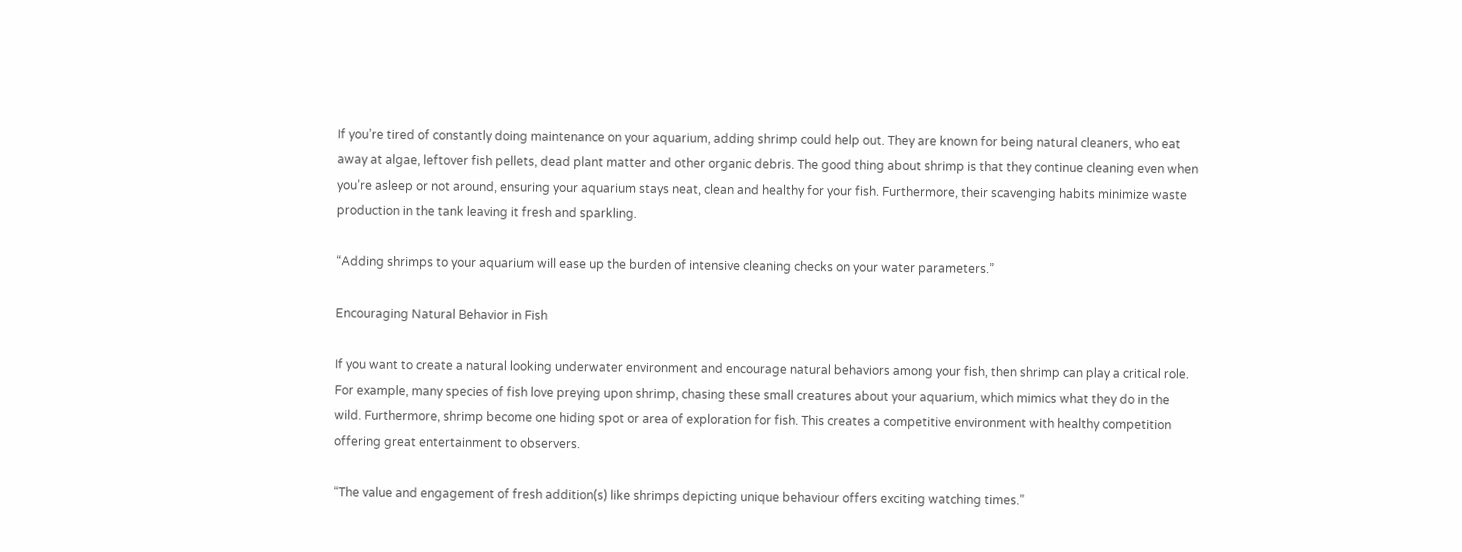If you’re tired of constantly doing maintenance on your aquarium, adding shrimp could help out. They are known for being natural cleaners, who eat away at algae, leftover fish pellets, dead plant matter and other organic debris. The good thing about shrimp is that they continue cleaning even when you’re asleep or not around, ensuring your aquarium stays neat, clean and healthy for your fish. Furthermore, their scavenging habits minimize waste production in the tank leaving it fresh and sparkling.

“Adding shrimps to your aquarium will ease up the burden of intensive cleaning checks on your water parameters.”

Encouraging Natural Behavior in Fish

If you want to create a natural looking underwater environment and encourage natural behaviors among your fish, then shrimp can play a critical role. For example, many species of fish love preying upon shrimp, chasing these small creatures about your aquarium, which mimics what they do in the wild. Furthermore, shrimp become one hiding spot or area of exploration for fish. This creates a competitive environment with healthy competition offering great entertainment to observers.

“The value and engagement of fresh addition(s) like shrimps depicting unique behaviour offers exciting watching times.”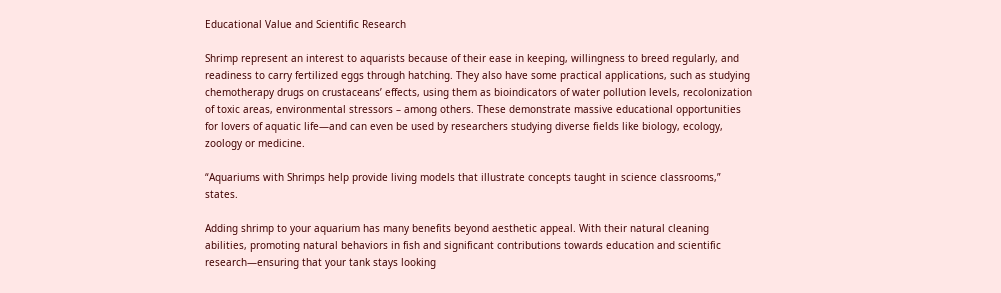Educational Value and Scientific Research

Shrimp represent an interest to aquarists because of their ease in keeping, willingness to breed regularly, and readiness to carry fertilized eggs through hatching. They also have some practical applications, such as studying chemotherapy drugs on crustaceans’ effects, using them as bioindicators of water pollution levels, recolonization of toxic areas, environmental stressors – among others. These demonstrate massive educational opportunities for lovers of aquatic life—and can even be used by researchers studying diverse fields like biology, ecology, zoology or medicine.

“Aquariums with Shrimps help provide living models that illustrate concepts taught in science classrooms,” states.

Adding shrimp to your aquarium has many benefits beyond aesthetic appeal. With their natural cleaning abilities, promoting natural behaviors in fish and significant contributions towards education and scientific research—ensuring that your tank stays looking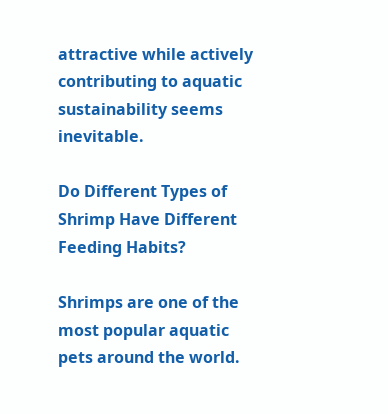attractive while actively contributing to aquatic sustainability seems inevitable.

Do Different Types of Shrimp Have Different Feeding Habits?

Shrimps are one of the most popular aquatic pets around the world.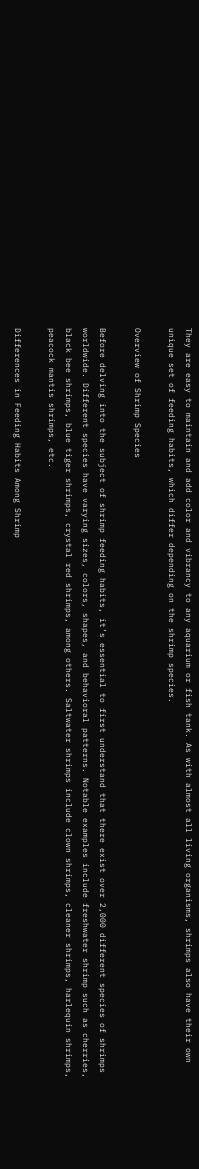They are easy to maintain and add color and vibrancy to any aquarium or fish tank. As with almost all living organisms, shrimps also have their own unique set of feeding habits, which differ depending on the shrimp species.

Overview of Shrimp Species

Before delving into the subject of shrimp feeding habits, it’s essential to first understand that there exist over 2,000 different species of shrimps worldwide. Different species have varying sizes, colors, shapes, and behavioral patterns. Notable examples include freshwater shrimp such as cherries, black bee shrimps, blue tiger shrimps, crystal red shrimps, among others. Saltwater shrimps include clown shrimps, cleaner shrimps, harlequin shrimps, peacock mantis shrimps, etc.

Differences in Feeding Habits Among Shrimp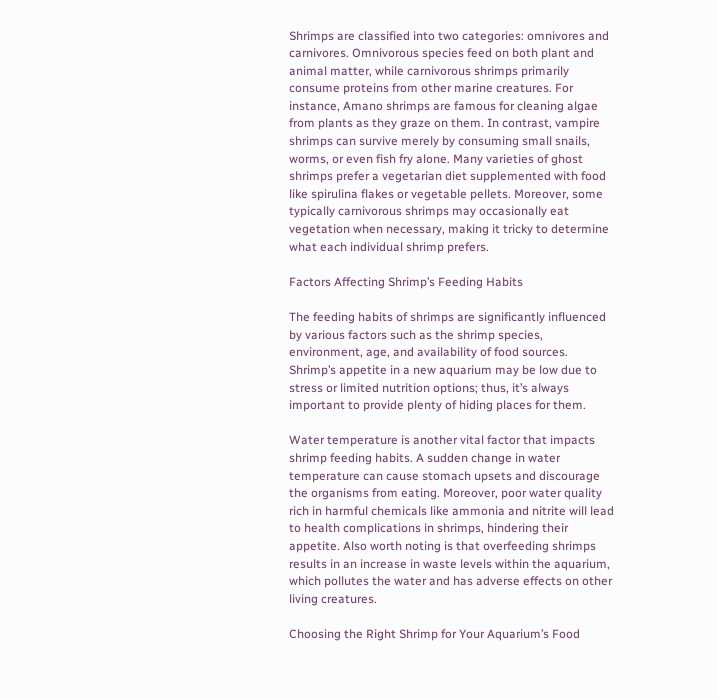Shrimps are classified into two categories: omnivores and carnivores. Omnivorous species feed on both plant and animal matter, while carnivorous shrimps primarily consume proteins from other marine creatures. For instance, Amano shrimps are famous for cleaning algae from plants as they graze on them. In contrast, vampire shrimps can survive merely by consuming small snails, worms, or even fish fry alone. Many varieties of ghost shrimps prefer a vegetarian diet supplemented with food like spirulina flakes or vegetable pellets. Moreover, some typically carnivorous shrimps may occasionally eat vegetation when necessary, making it tricky to determine what each individual shrimp prefers.

Factors Affecting Shrimp’s Feeding Habits

The feeding habits of shrimps are significantly influenced by various factors such as the shrimp species, environment, age, and availability of food sources. Shrimp’s appetite in a new aquarium may be low due to stress or limited nutrition options; thus, it’s always important to provide plenty of hiding places for them.

Water temperature is another vital factor that impacts shrimp feeding habits. A sudden change in water temperature can cause stomach upsets and discourage the organisms from eating. Moreover, poor water quality rich in harmful chemicals like ammonia and nitrite will lead to health complications in shrimps, hindering their appetite. Also worth noting is that overfeeding shrimps results in an increase in waste levels within the aquarium, which pollutes the water and has adverse effects on other living creatures.

Choosing the Right Shrimp for Your Aquarium’s Food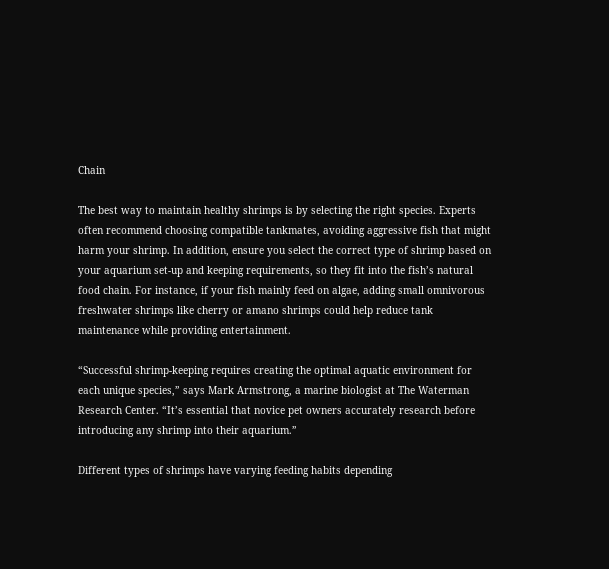Chain

The best way to maintain healthy shrimps is by selecting the right species. Experts often recommend choosing compatible tankmates, avoiding aggressive fish that might harm your shrimp. In addition, ensure you select the correct type of shrimp based on your aquarium set-up and keeping requirements, so they fit into the fish’s natural food chain. For instance, if your fish mainly feed on algae, adding small omnivorous freshwater shrimps like cherry or amano shrimps could help reduce tank maintenance while providing entertainment.

“Successful shrimp-keeping requires creating the optimal aquatic environment for each unique species,” says Mark Armstrong, a marine biologist at The Waterman Research Center. “It’s essential that novice pet owners accurately research before introducing any shrimp into their aquarium.”

Different types of shrimps have varying feeding habits depending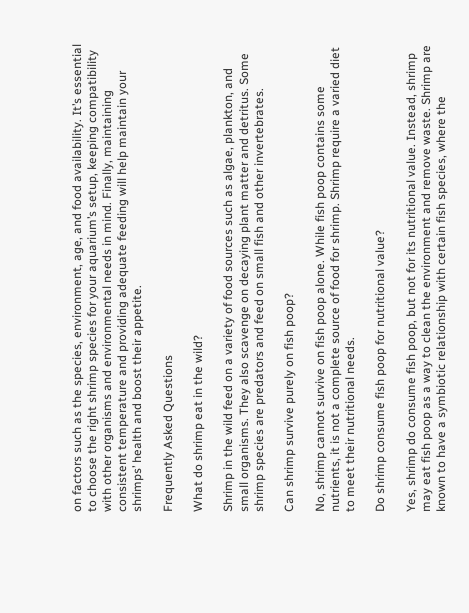on factors such as the species, environment, age, and food availability. It’s essential to choose the right shrimp species for your aquarium’s setup, keeping compatibility with other organisms and environmental needs in mind. Finally, maintaining consistent temperature and providing adequate feeding will help maintain your shrimps’ health and boost their appetite.

Frequently Asked Questions

What do shrimp eat in the wild?

Shrimp in the wild feed on a variety of food sources such as algae, plankton, and small organisms. They also scavenge on decaying plant matter and detritus. Some shrimp species are predators and feed on small fish and other invertebrates.

Can shrimp survive purely on fish poop?

No, shrimp cannot survive on fish poop alone. While fish poop contains some nutrients, it is not a complete source of food for shrimp. Shrimp require a varied diet to meet their nutritional needs.

Do shrimp consume fish poop for nutritional value?

Yes, shrimp do consume fish poop, but not for its nutritional value. Instead, shrimp may eat fish poop as a way to clean the environment and remove waste. Shrimp are known to have a symbiotic relationship with certain fish species, where the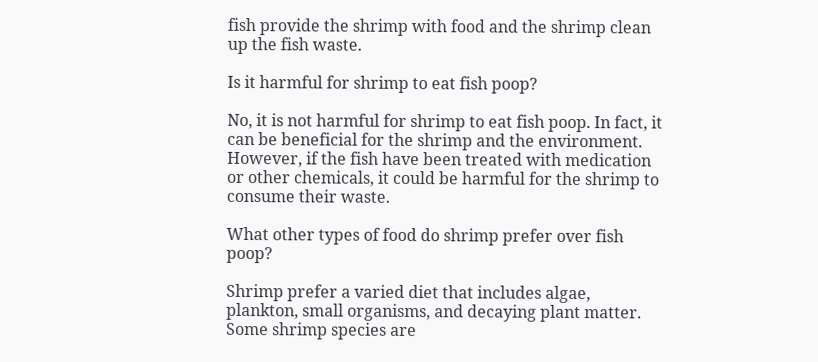fish provide the shrimp with food and the shrimp clean up the fish waste.

Is it harmful for shrimp to eat fish poop?

No, it is not harmful for shrimp to eat fish poop. In fact, it can be beneficial for the shrimp and the environment. However, if the fish have been treated with medication or other chemicals, it could be harmful for the shrimp to consume their waste.

What other types of food do shrimp prefer over fish poop?

Shrimp prefer a varied diet that includes algae, plankton, small organisms, and decaying plant matter. Some shrimp species are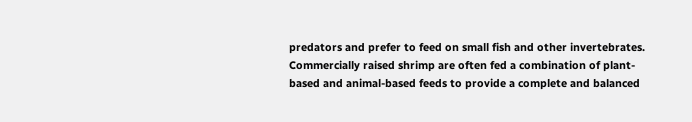predators and prefer to feed on small fish and other invertebrates. Commercially raised shrimp are often fed a combination of plant-based and animal-based feeds to provide a complete and balanced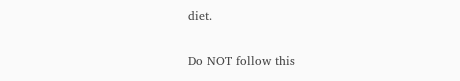diet.

Do NOT follow this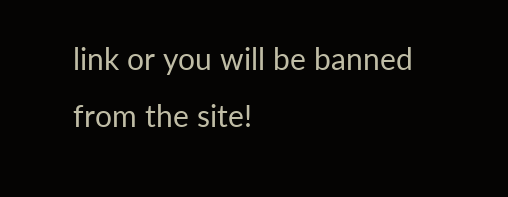link or you will be banned from the site!